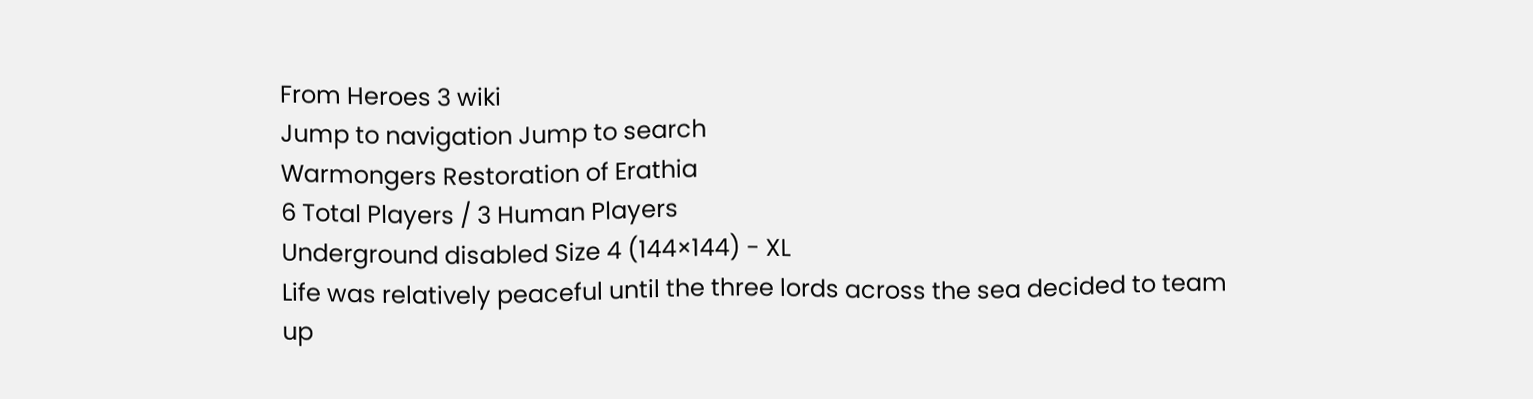From Heroes 3 wiki
Jump to navigation Jump to search
Warmongers Restoration of Erathia
6 Total Players / 3 Human Players
Underground disabled Size 4 (144×144) - XL
Life was relatively peaceful until the three lords across the sea decided to team up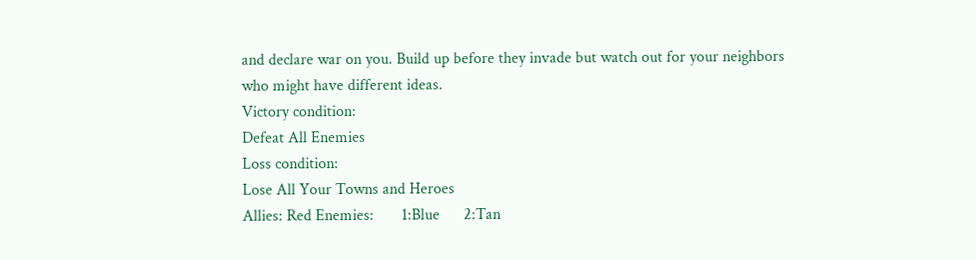and declare war on you. Build up before they invade but watch out for your neighbors who might have different ideas.
Victory condition:
Defeat All Enemies
Loss condition:
Lose All Your Towns and Heroes
Allies: Red Enemies:       1:Blue      2:Tan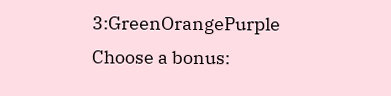3:GreenOrangePurple
Choose a bonus: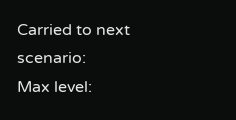Carried to next scenario:
Max level: